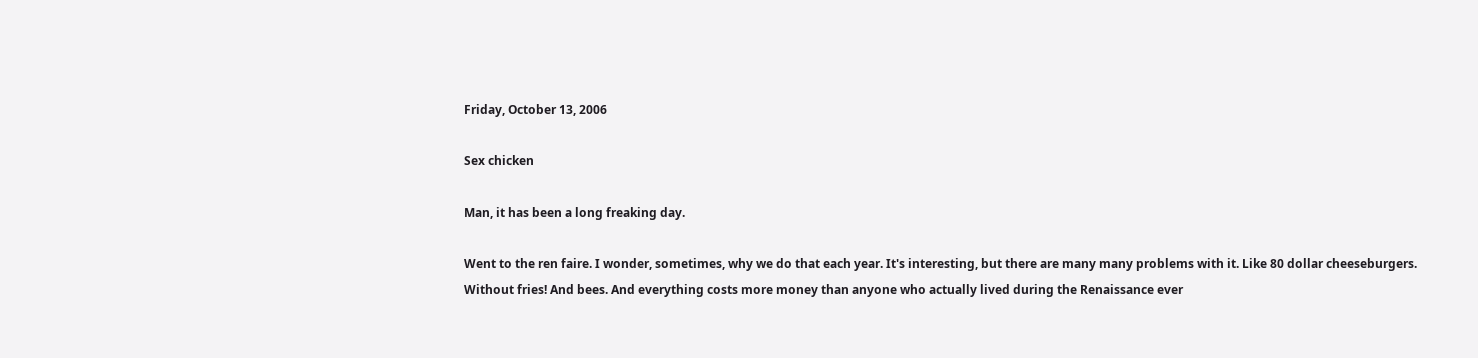Friday, October 13, 2006

Sex chicken

Man, it has been a long freaking day.

Went to the ren faire. I wonder, sometimes, why we do that each year. It's interesting, but there are many many problems with it. Like 80 dollar cheeseburgers. Without fries! And bees. And everything costs more money than anyone who actually lived during the Renaissance ever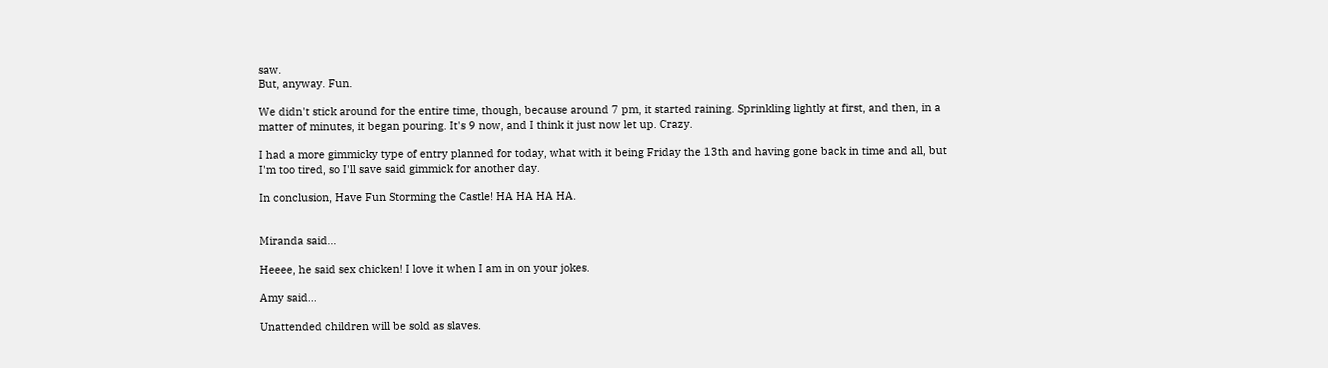saw.
But, anyway. Fun.

We didn't stick around for the entire time, though, because around 7 pm, it started raining. Sprinkling lightly at first, and then, in a matter of minutes, it began pouring. It's 9 now, and I think it just now let up. Crazy.

I had a more gimmicky type of entry planned for today, what with it being Friday the 13th and having gone back in time and all, but I'm too tired, so I'll save said gimmick for another day.

In conclusion, Have Fun Storming the Castle! HA HA HA HA.


Miranda said...

Heeee, he said sex chicken! I love it when I am in on your jokes.

Amy said...

Unattended children will be sold as slaves.